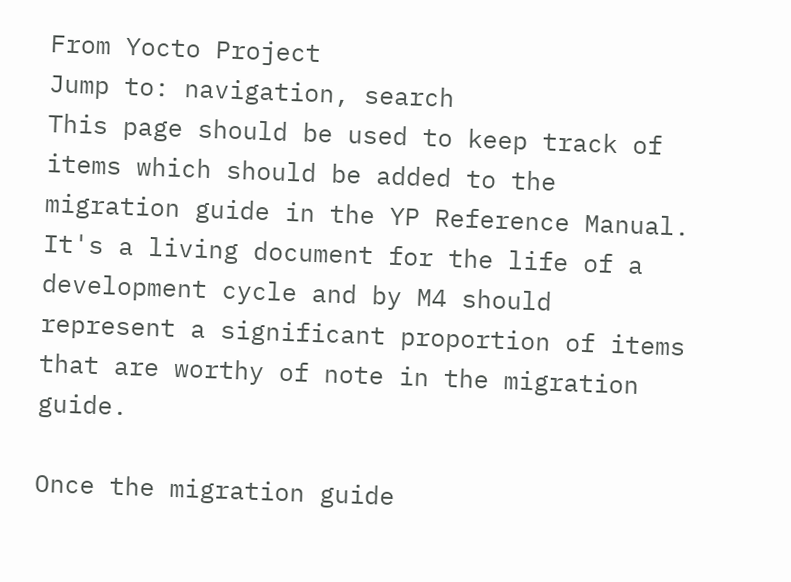From Yocto Project
Jump to: navigation, search
This page should be used to keep track of items which should be added to the migration guide in the YP Reference Manual. It's a living document for the life of a development cycle and by M4 should represent a significant proportion of items that are worthy of note in the migration guide.

Once the migration guide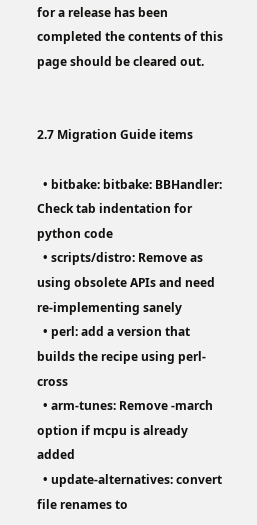for a release has been completed the contents of this page should be cleared out.


2.7 Migration Guide items

  • bitbake: bitbake: BBHandler: Check tab indentation for python code
  • scripts/distro: Remove as using obsolete APIs and need re-implementing sanely
  • perl: add a version that builds the recipe using perl-cross
  • arm-tunes: Remove -march option if mcpu is already added
  • update-alternatives: convert file renames to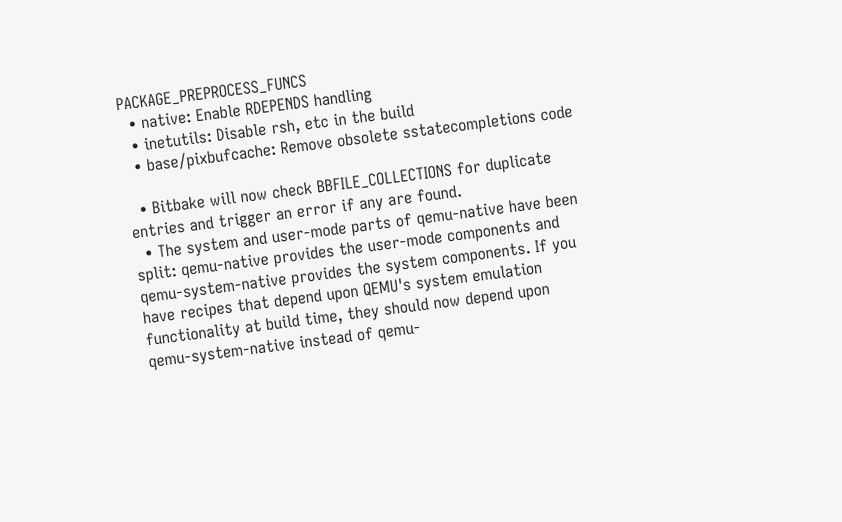PACKAGE_PREPROCESS_FUNCS
  • native: Enable RDEPENDS handling
  • inetutils: Disable rsh, etc in the build
  • base/pixbufcache: Remove obsolete sstatecompletions code

  • Bitbake will now check BBFILE_COLLECTIONS for duplicate entries and trigger an error if any are found.
  • The system and user-mode parts of qemu-native have been split: qemu-native provides the user-mode components and qemu-system-native provides the system components. If you have recipes that depend upon QEMU's system emulation functionality at build time, they should now depend upon qemu-system-native instead of qemu-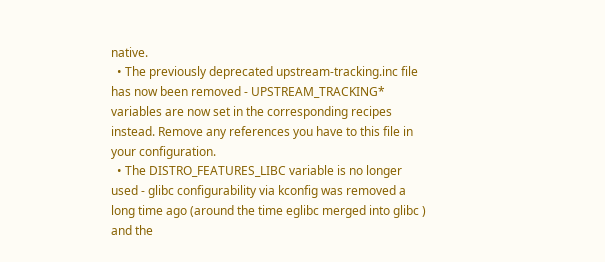native.
  • The previously deprecated upstream-tracking.inc file has now been removed - UPSTREAM_TRACKING* variables are now set in the corresponding recipes instead. Remove any references you have to this file in your configuration.
  • The DISTRO_FEATURES_LIBC variable is no longer used - glibc configurability via kconfig was removed a long time ago (around the time eglibc merged into glibc ) and the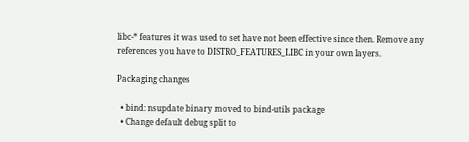libc-* features it was used to set have not been effective since then. Remove any references you have to DISTRO_FEATURES_LIBC in your own layers.

Packaging changes

  • bind: nsupdate binary moved to bind-utils package
  • Change default debug split to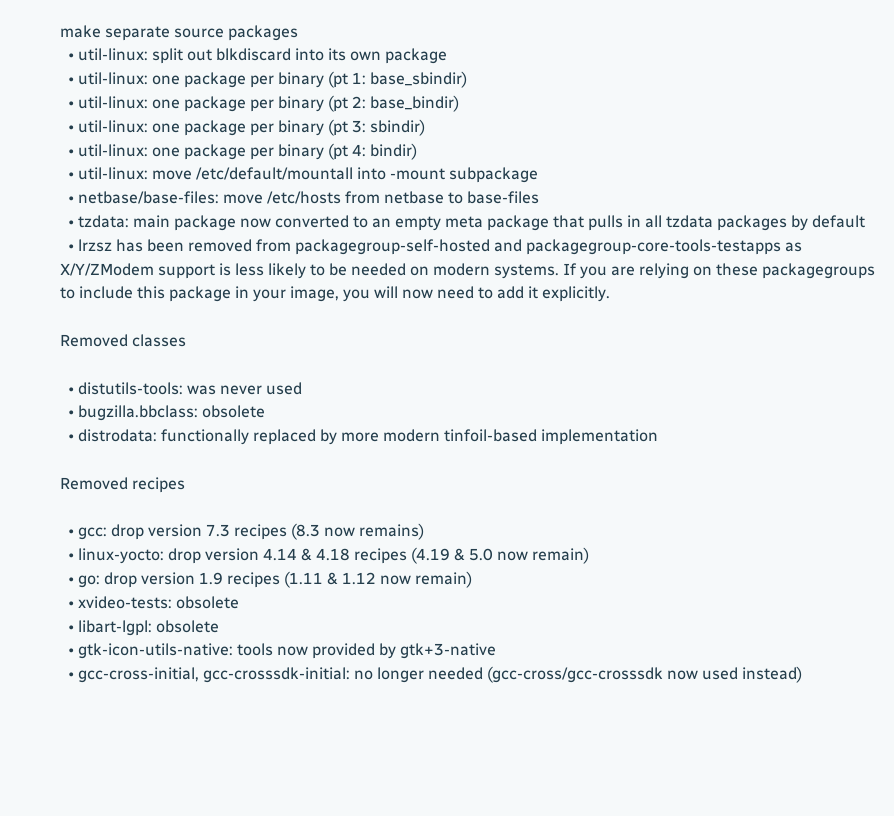make separate source packages
  • util-linux: split out blkdiscard into its own package
  • util-linux: one package per binary (pt 1: base_sbindir)
  • util-linux: one package per binary (pt 2: base_bindir)
  • util-linux: one package per binary (pt 3: sbindir)
  • util-linux: one package per binary (pt 4: bindir)
  • util-linux: move /etc/default/mountall into -mount subpackage
  • netbase/base-files: move /etc/hosts from netbase to base-files
  • tzdata: main package now converted to an empty meta package that pulls in all tzdata packages by default
  • lrzsz has been removed from packagegroup-self-hosted and packagegroup-core-tools-testapps as X/Y/ZModem support is less likely to be needed on modern systems. If you are relying on these packagegroups to include this package in your image, you will now need to add it explicitly.

Removed classes

  • distutils-tools: was never used
  • bugzilla.bbclass: obsolete
  • distrodata: functionally replaced by more modern tinfoil-based implementation

Removed recipes

  • gcc: drop version 7.3 recipes (8.3 now remains)
  • linux-yocto: drop version 4.14 & 4.18 recipes (4.19 & 5.0 now remain)
  • go: drop version 1.9 recipes (1.11 & 1.12 now remain)
  • xvideo-tests: obsolete
  • libart-lgpl: obsolete
  • gtk-icon-utils-native: tools now provided by gtk+3-native
  • gcc-cross-initial, gcc-crosssdk-initial: no longer needed (gcc-cross/gcc-crosssdk now used instead)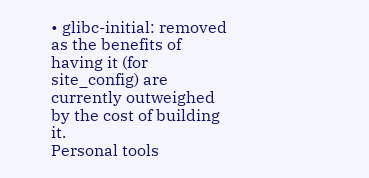• glibc-initial: removed as the benefits of having it (for site_config) are currently outweighed by the cost of building it.
Personal tools